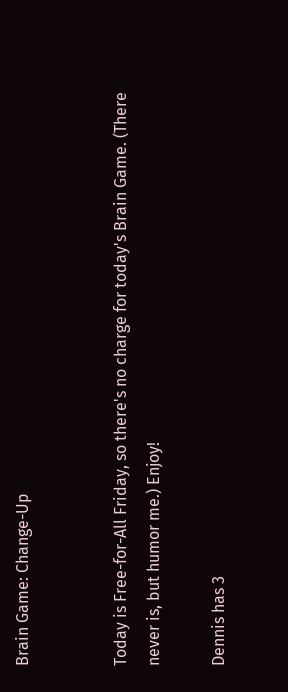Brain Game: Change-Up


Today is Free-for-All Friday, so there's no charge for today's Brain Game. (There never is, but humor me.) Enjoy!

Dennis has 3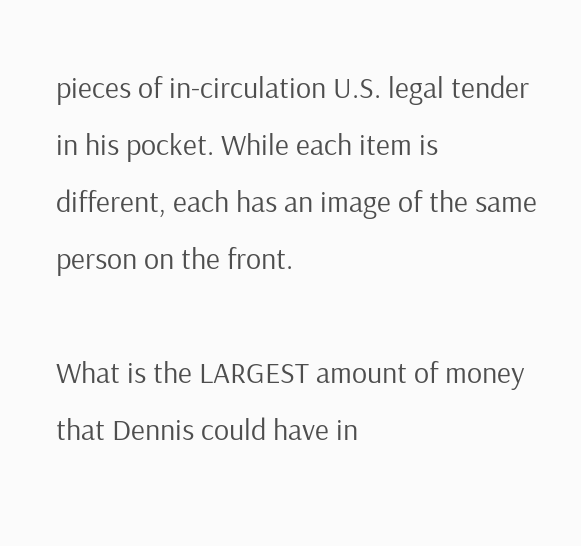pieces of in-circulation U.S. legal tender in his pocket. While each item is different, each has an image of the same person on the front.

What is the LARGEST amount of money that Dennis could have in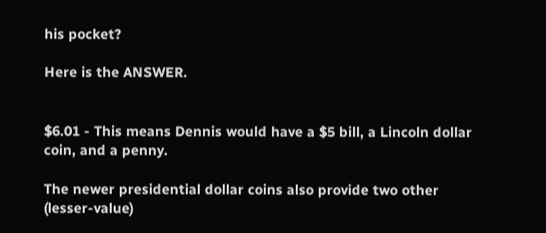his pocket?

Here is the ANSWER.


$6.01 - This means Dennis would have a $5 bill, a Lincoln dollar coin, and a penny.

The newer presidential dollar coins also provide two other (lesser-value)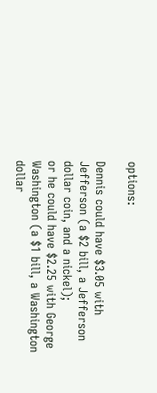options:

Dennis could have $3.05 with Jefferson (a $2 bill, a Jefferson dollar coin, and a nickel);
or he could have $2.25 with George Washington (a $1 bill, a Washington dollar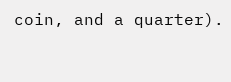coin, and a quarter).